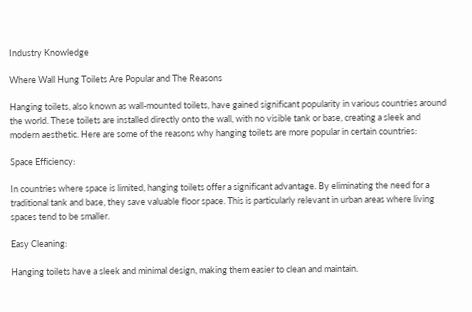Industry Knowledge

Where Wall Hung Toilets Are Popular and The Reasons

Hanging toilets, also known as wall-mounted toilets, have gained significant popularity in various countries around the world. These toilets are installed directly onto the wall, with no visible tank or base, creating a sleek and modern aesthetic. Here are some of the reasons why hanging toilets are more popular in certain countries:

Space Efficiency:

In countries where space is limited, hanging toilets offer a significant advantage. By eliminating the need for a traditional tank and base, they save valuable floor space. This is particularly relevant in urban areas where living spaces tend to be smaller.

Easy Cleaning:

Hanging toilets have a sleek and minimal design, making them easier to clean and maintain.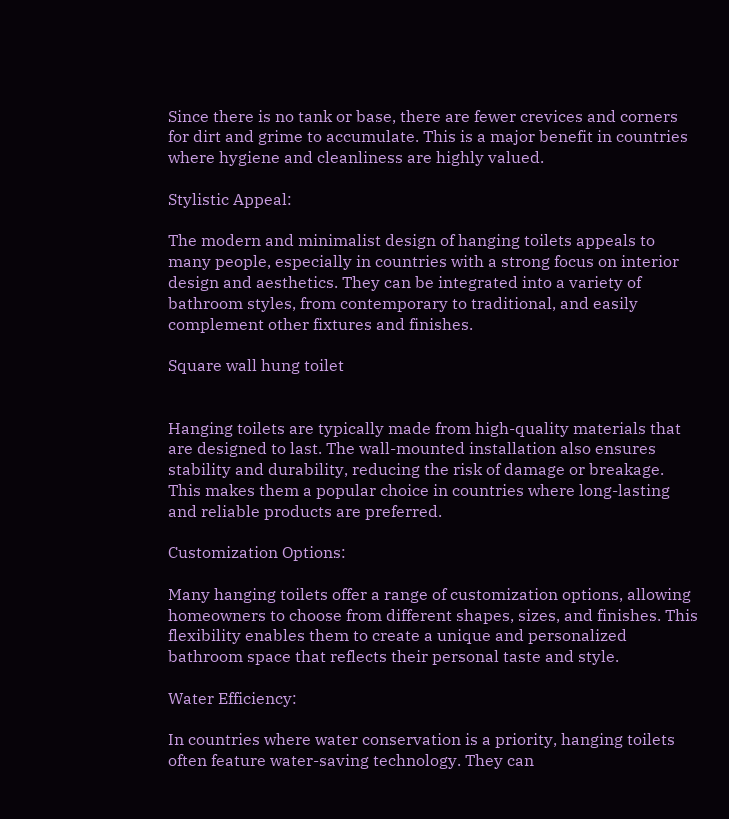Since there is no tank or base, there are fewer crevices and corners for dirt and grime to accumulate. This is a major benefit in countries where hygiene and cleanliness are highly valued.

Stylistic Appeal:

The modern and minimalist design of hanging toilets appeals to many people, especially in countries with a strong focus on interior design and aesthetics. They can be integrated into a variety of bathroom styles, from contemporary to traditional, and easily complement other fixtures and finishes.

Square wall hung toilet


Hanging toilets are typically made from high-quality materials that are designed to last. The wall-mounted installation also ensures stability and durability, reducing the risk of damage or breakage. This makes them a popular choice in countries where long-lasting and reliable products are preferred.

Customization Options:

Many hanging toilets offer a range of customization options, allowing homeowners to choose from different shapes, sizes, and finishes. This flexibility enables them to create a unique and personalized bathroom space that reflects their personal taste and style.

Water Efficiency:

In countries where water conservation is a priority, hanging toilets often feature water-saving technology. They can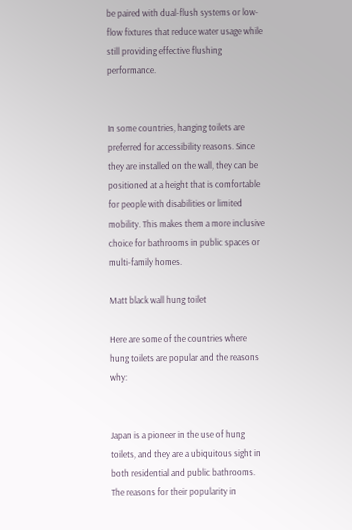be paired with dual-flush systems or low-flow fixtures that reduce water usage while still providing effective flushing performance.


In some countries, hanging toilets are preferred for accessibility reasons. Since they are installed on the wall, they can be positioned at a height that is comfortable for people with disabilities or limited mobility. This makes them a more inclusive choice for bathrooms in public spaces or multi-family homes.

Matt black wall hung toilet

Here are some of the countries where hung toilets are popular and the reasons why:


Japan is a pioneer in the use of hung toilets, and they are a ubiquitous sight in both residential and public bathrooms. The reasons for their popularity in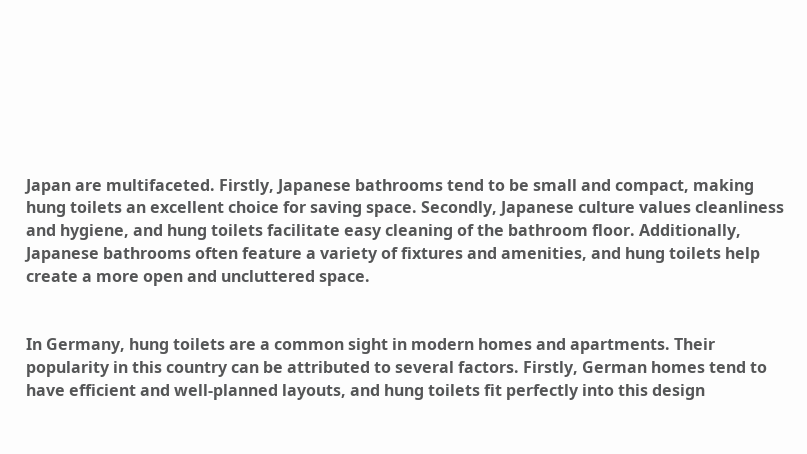Japan are multifaceted. Firstly, Japanese bathrooms tend to be small and compact, making hung toilets an excellent choice for saving space. Secondly, Japanese culture values cleanliness and hygiene, and hung toilets facilitate easy cleaning of the bathroom floor. Additionally, Japanese bathrooms often feature a variety of fixtures and amenities, and hung toilets help create a more open and uncluttered space.


In Germany, hung toilets are a common sight in modern homes and apartments. Their popularity in this country can be attributed to several factors. Firstly, German homes tend to have efficient and well-planned layouts, and hung toilets fit perfectly into this design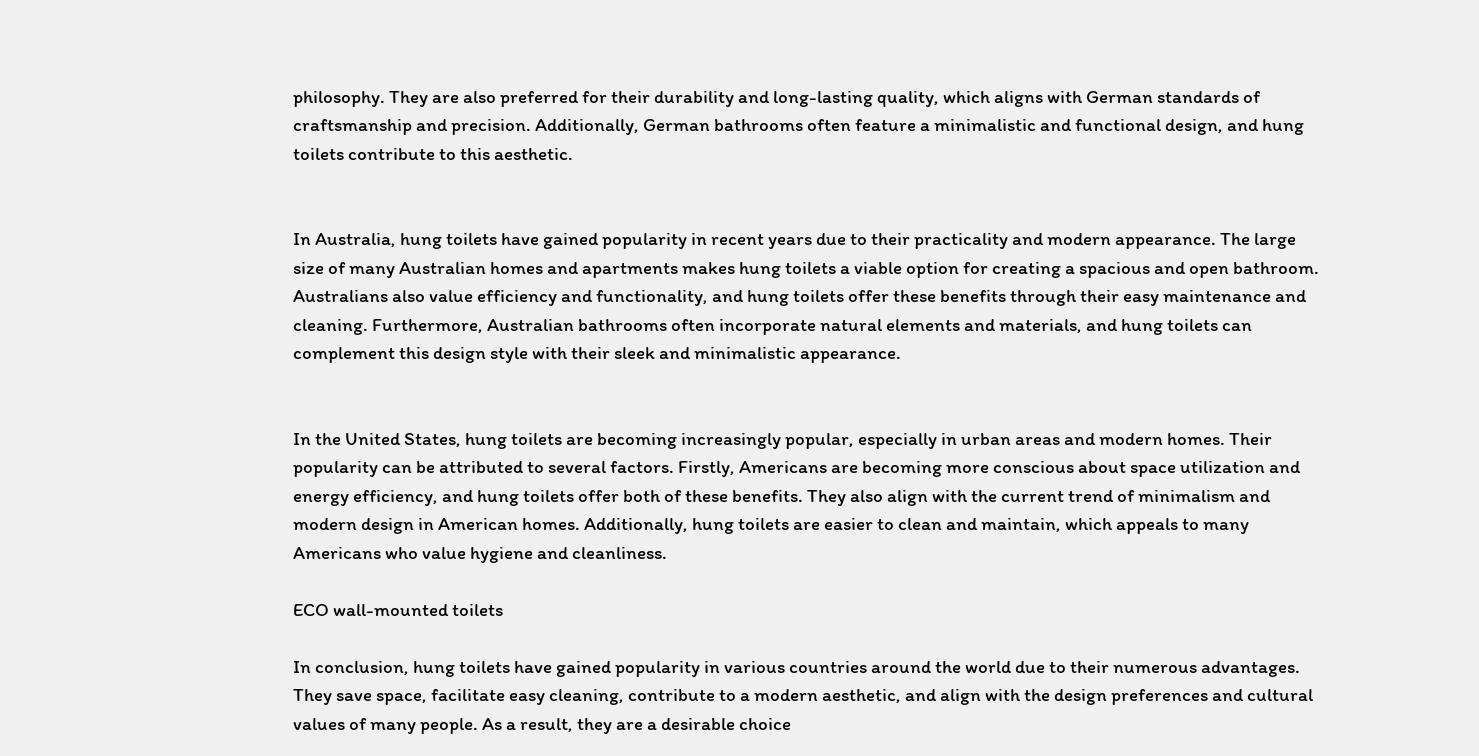philosophy. They are also preferred for their durability and long-lasting quality, which aligns with German standards of craftsmanship and precision. Additionally, German bathrooms often feature a minimalistic and functional design, and hung toilets contribute to this aesthetic.


In Australia, hung toilets have gained popularity in recent years due to their practicality and modern appearance. The large size of many Australian homes and apartments makes hung toilets a viable option for creating a spacious and open bathroom. Australians also value efficiency and functionality, and hung toilets offer these benefits through their easy maintenance and cleaning. Furthermore, Australian bathrooms often incorporate natural elements and materials, and hung toilets can complement this design style with their sleek and minimalistic appearance.


In the United States, hung toilets are becoming increasingly popular, especially in urban areas and modern homes. Their popularity can be attributed to several factors. Firstly, Americans are becoming more conscious about space utilization and energy efficiency, and hung toilets offer both of these benefits. They also align with the current trend of minimalism and modern design in American homes. Additionally, hung toilets are easier to clean and maintain, which appeals to many Americans who value hygiene and cleanliness.

ECO wall-mounted toilets

In conclusion, hung toilets have gained popularity in various countries around the world due to their numerous advantages. They save space, facilitate easy cleaning, contribute to a modern aesthetic, and align with the design preferences and cultural values of many people. As a result, they are a desirable choice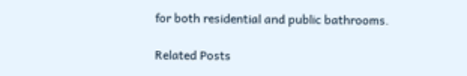for both residential and public bathrooms.

Related Posts